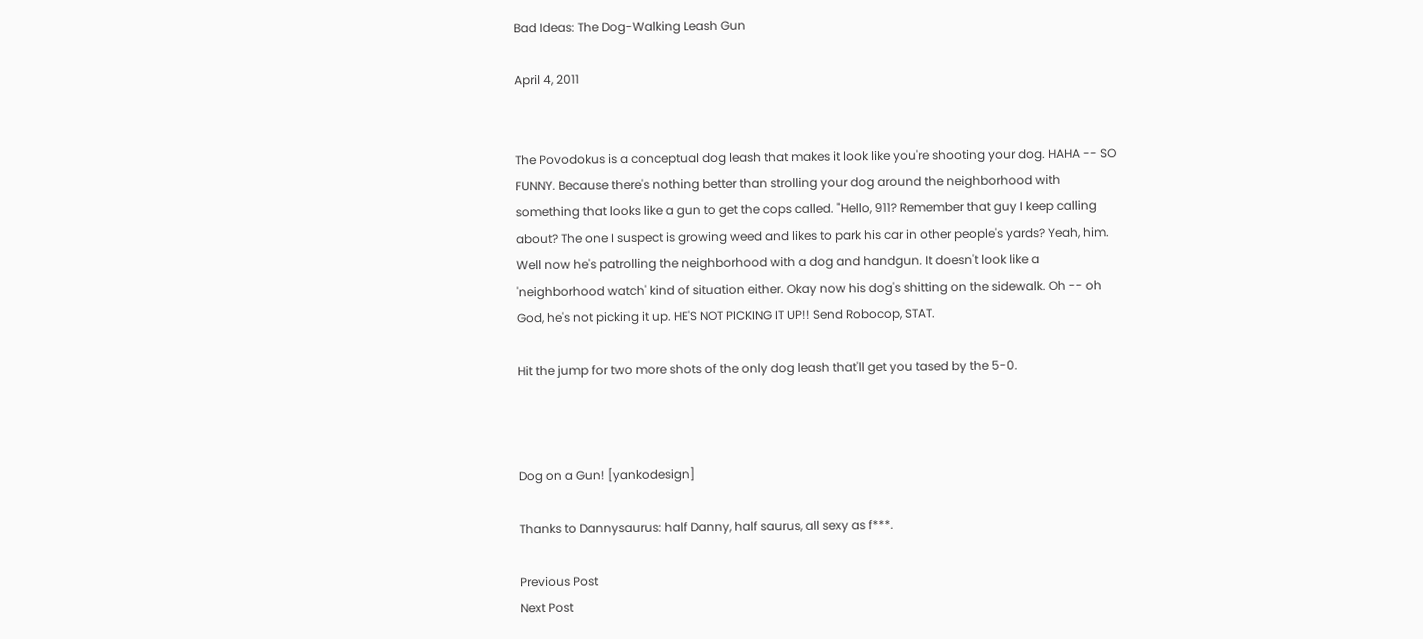Bad Ideas: The Dog-Walking Leash Gun

April 4, 2011


The Povodokus is a conceptual dog leash that makes it look like you're shooting your dog. HAHA -- SO FUNNY. Because there's nothing better than strolling your dog around the neighborhood with something that looks like a gun to get the cops called. "Hello, 911? Remember that guy I keep calling about? The one I suspect is growing weed and likes to park his car in other people's yards? Yeah, him. Well now he's patrolling the neighborhood with a dog and handgun. It doesn't look like a 'neighborhood watch' kind of situation either. Okay now his dog's shitting on the sidewalk. Oh -- oh God, he's not picking it up. HE'S NOT PICKING IT UP!! Send Robocop, STAT.

Hit the jump for two more shots of the only dog leash that'll get you tased by the 5-0.



Dog on a Gun! [yankodesign]

Thanks to Dannysaurus: half Danny, half saurus, all sexy as f***.

Previous Post
Next Post